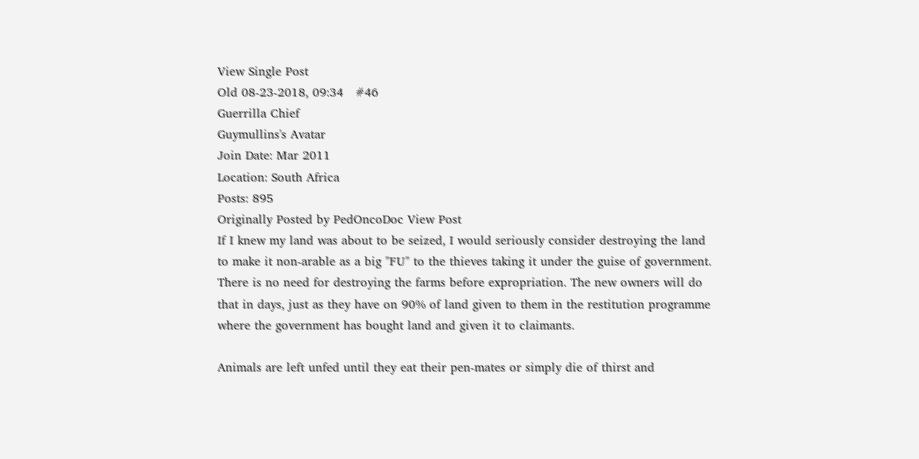View Single Post
Old 08-23-2018, 09:34   #46
Guerrilla Chief
Guymullins's Avatar
Join Date: Mar 2011
Location: South Africa
Posts: 895
Originally Posted by PedOncoDoc View Post
If I knew my land was about to be seized, I would seriously consider destroying the land to make it non-arable as a big "FU" to the thieves taking it under the guise of government.
There is no need for destroying the farms before expropriation. The new owners will do that in days, just as they have on 90% of land given to them in the restitution programme where the government has bought land and given it to claimants.

Animals are left unfed until they eat their pen-mates or simply die of thirst and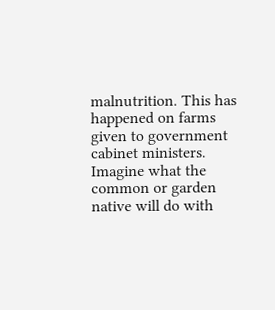malnutrition. This has happened on farms given to government cabinet ministers.
Imagine what the common or garden native will do with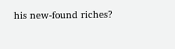his new-found riches?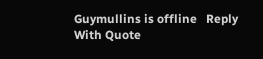Guymullins is offline   Reply With Quote